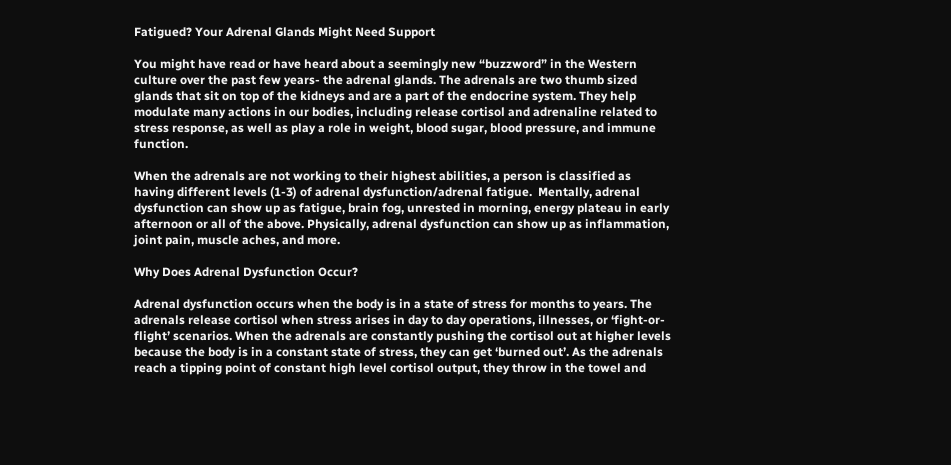Fatigued? Your Adrenal Glands Might Need Support

You might have read or have heard about a seemingly new “buzzword” in the Western culture over the past few years- the adrenal glands. The adrenals are two thumb sized glands that sit on top of the kidneys and are a part of the endocrine system. They help modulate many actions in our bodies, including release cortisol and adrenaline related to stress response, as well as play a role in weight, blood sugar, blood pressure, and immune function.

When the adrenals are not working to their highest abilities, a person is classified as having different levels (1-3) of adrenal dysfunction/adrenal fatigue.  Mentally, adrenal dysfunction can show up as fatigue, brain fog, unrested in morning, energy plateau in early afternoon or all of the above. Physically, adrenal dysfunction can show up as inflammation, joint pain, muscle aches, and more.

Why Does Adrenal Dysfunction Occur?

Adrenal dysfunction occurs when the body is in a state of stress for months to years. The adrenals release cortisol when stress arises in day to day operations, illnesses, or ‘fight-or-flight’ scenarios. When the adrenals are constantly pushing the cortisol out at higher levels because the body is in a constant state of stress, they can get ‘burned out’. As the adrenals reach a tipping point of constant high level cortisol output, they throw in the towel and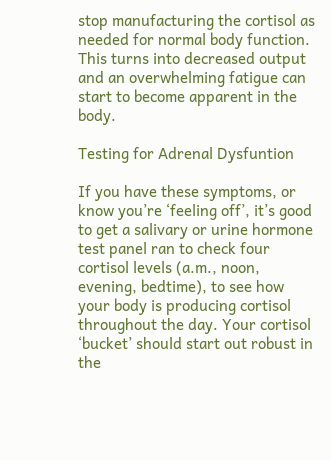stop manufacturing the cortisol as needed for normal body function. This turns into decreased output and an overwhelming fatigue can start to become apparent in the body.

Testing for Adrenal Dysfuntion

If you have these symptoms, or know you’re ‘feeling off’, it’s good to get a salivary or urine hormone test panel ran to check four cortisol levels (a.m., noon, evening, bedtime), to see how your body is producing cortisol throughout the day. Your cortisol ‘bucket’ should start out robust in the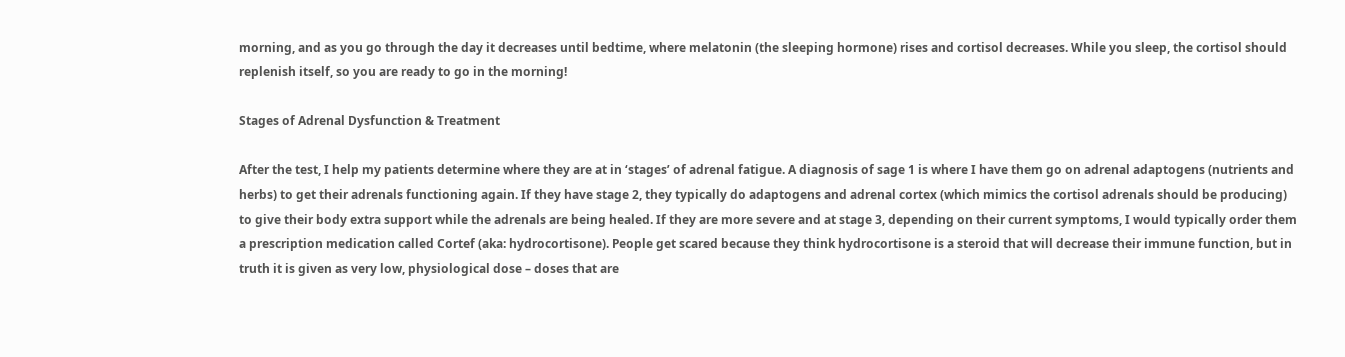morning, and as you go through the day it decreases until bedtime, where melatonin (the sleeping hormone) rises and cortisol decreases. While you sleep, the cortisol should replenish itself, so you are ready to go in the morning!

Stages of Adrenal Dysfunction & Treatment

After the test, I help my patients determine where they are at in ‘stages’ of adrenal fatigue. A diagnosis of sage 1 is where I have them go on adrenal adaptogens (nutrients and herbs) to get their adrenals functioning again. If they have stage 2, they typically do adaptogens and adrenal cortex (which mimics the cortisol adrenals should be producing) to give their body extra support while the adrenals are being healed. If they are more severe and at stage 3, depending on their current symptoms, I would typically order them a prescription medication called Cortef (aka: hydrocortisone). People get scared because they think hydrocortisone is a steroid that will decrease their immune function, but in truth it is given as very low, physiological dose – doses that are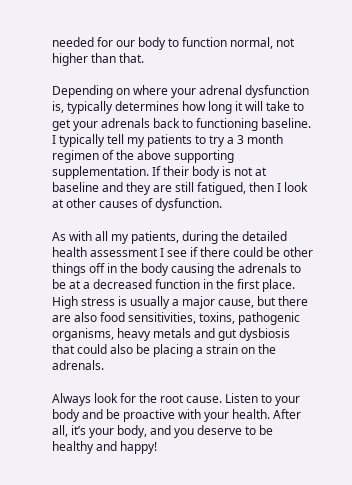needed for our body to function normal, not higher than that.

Depending on where your adrenal dysfunction is, typically determines how long it will take to get your adrenals back to functioning baseline. I typically tell my patients to try a 3 month regimen of the above supporting supplementation. If their body is not at baseline and they are still fatigued, then I look at other causes of dysfunction.

As with all my patients, during the detailed health assessment I see if there could be other things off in the body causing the adrenals to be at a decreased function in the first place. High stress is usually a major cause, but there are also food sensitivities, toxins, pathogenic organisms, heavy metals and gut dysbiosis that could also be placing a strain on the adrenals.

Always look for the root cause. Listen to your body and be proactive with your health. After all, it’s your body, and you deserve to be healthy and happy!